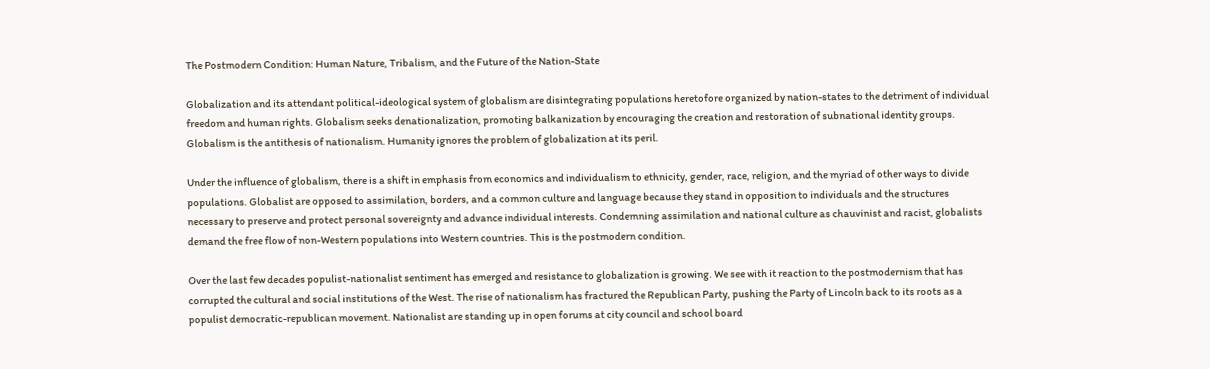The Postmodern Condition: Human Nature, Tribalism, and the Future of the Nation-State

Globalization and its attendant political-ideological system of globalism are disintegrating populations heretofore organized by nation-states to the detriment of individual freedom and human rights. Globalism seeks denationalization, promoting balkanization by encouraging the creation and restoration of subnational identity groups. Globalism is the antithesis of nationalism. Humanity ignores the problem of globalization at its peril.

Under the influence of globalism, there is a shift in emphasis from economics and individualism to ethnicity, gender, race, religion, and the myriad of other ways to divide populations. Globalist are opposed to assimilation, borders, and a common culture and language because they stand in opposition to individuals and the structures necessary to preserve and protect personal sovereignty and advance individual interests. Condemning assimilation and national culture as chauvinist and racist, globalists demand the free flow of non-Western populations into Western countries. This is the postmodern condition.

Over the last few decades populist-nationalist sentiment has emerged and resistance to globalization is growing. We see with it reaction to the postmodernism that has corrupted the cultural and social institutions of the West. The rise of nationalism has fractured the Republican Party, pushing the Party of Lincoln back to its roots as a populist democratic-republican movement. Nationalist are standing up in open forums at city council and school board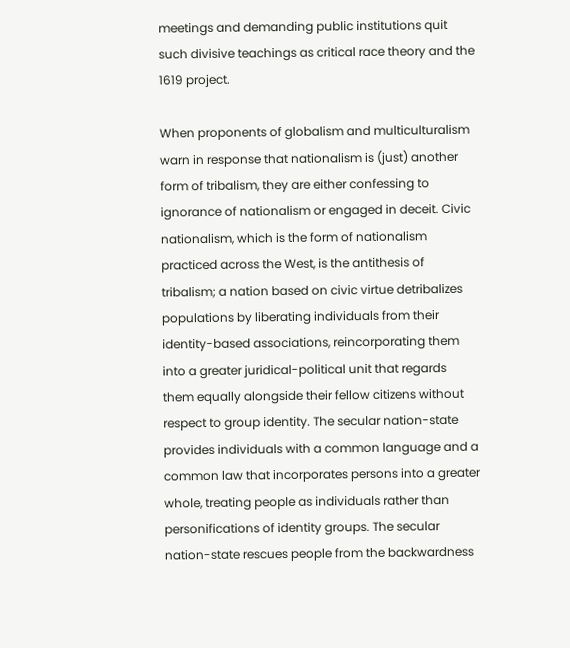meetings and demanding public institutions quit such divisive teachings as critical race theory and the 1619 project.

When proponents of globalism and multiculturalism warn in response that nationalism is (just) another form of tribalism, they are either confessing to ignorance of nationalism or engaged in deceit. Civic nationalism, which is the form of nationalism practiced across the West, is the antithesis of tribalism; a nation based on civic virtue detribalizes populations by liberating individuals from their identity-based associations, reincorporating them into a greater juridical-political unit that regards them equally alongside their fellow citizens without respect to group identity. The secular nation-state provides individuals with a common language and a common law that incorporates persons into a greater whole, treating people as individuals rather than personifications of identity groups. The secular nation-state rescues people from the backwardness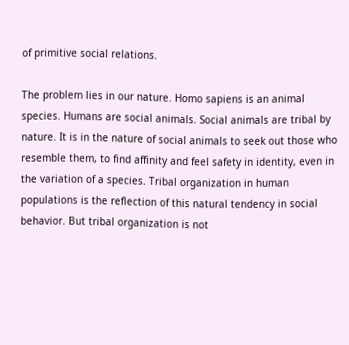of primitive social relations.

The problem lies in our nature. Homo sapiens is an animal species. Humans are social animals. Social animals are tribal by nature. It is in the nature of social animals to seek out those who resemble them, to find affinity and feel safety in identity, even in the variation of a species. Tribal organization in human populations is the reflection of this natural tendency in social behavior. But tribal organization is not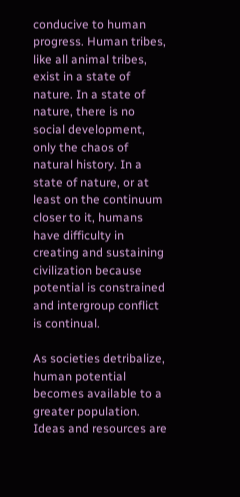conducive to human progress. Human tribes, like all animal tribes, exist in a state of nature. In a state of nature, there is no social development, only the chaos of natural history. In a state of nature, or at least on the continuum closer to it, humans have difficulty in creating and sustaining civilization because potential is constrained and intergroup conflict is continual.

As societies detribalize, human potential becomes available to a greater population. Ideas and resources are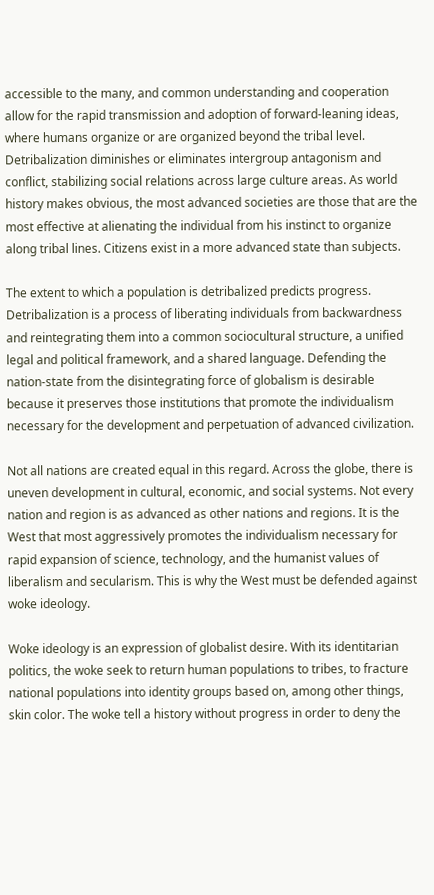accessible to the many, and common understanding and cooperation allow for the rapid transmission and adoption of forward-leaning ideas, where humans organize or are organized beyond the tribal level. Detribalization diminishes or eliminates intergroup antagonism and conflict, stabilizing social relations across large culture areas. As world history makes obvious, the most advanced societies are those that are the most effective at alienating the individual from his instinct to organize along tribal lines. Citizens exist in a more advanced state than subjects.

The extent to which a population is detribalized predicts progress. Detribalization is a process of liberating individuals from backwardness and reintegrating them into a common sociocultural structure, a unified legal and political framework, and a shared language. Defending the nation-state from the disintegrating force of globalism is desirable because it preserves those institutions that promote the individualism necessary for the development and perpetuation of advanced civilization.

Not all nations are created equal in this regard. Across the globe, there is uneven development in cultural, economic, and social systems. Not every nation and region is as advanced as other nations and regions. It is the West that most aggressively promotes the individualism necessary for rapid expansion of science, technology, and the humanist values of liberalism and secularism. This is why the West must be defended against woke ideology.

Woke ideology is an expression of globalist desire. With its identitarian politics, the woke seek to return human populations to tribes, to fracture national populations into identity groups based on, among other things, skin color. The woke tell a history without progress in order to deny the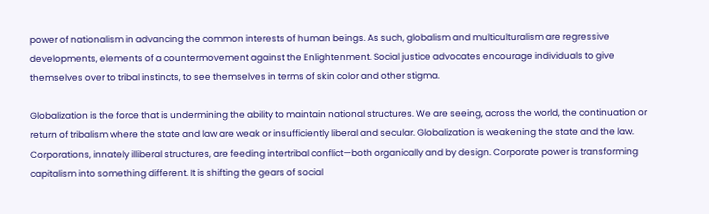power of nationalism in advancing the common interests of human beings. As such, globalism and multiculturalism are regressive developments, elements of a countermovement against the Enlightenment. Social justice advocates encourage individuals to give themselves over to tribal instincts, to see themselves in terms of skin color and other stigma.

Globalization is the force that is undermining the ability to maintain national structures. We are seeing, across the world, the continuation or return of tribalism where the state and law are weak or insufficiently liberal and secular. Globalization is weakening the state and the law. Corporations, innately illiberal structures, are feeding intertribal conflict—both organically and by design. Corporate power is transforming capitalism into something different. It is shifting the gears of social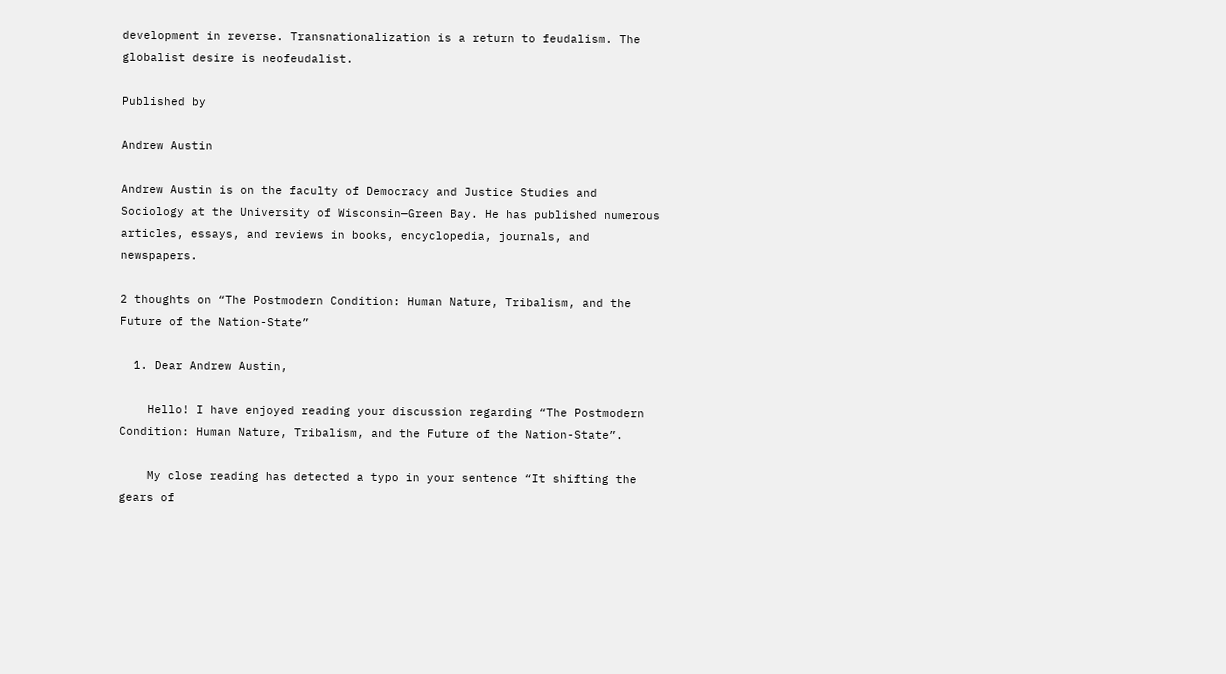development in reverse. Transnationalization is a return to feudalism. The globalist desire is neofeudalist.

Published by

Andrew Austin

Andrew Austin is on the faculty of Democracy and Justice Studies and Sociology at the University of Wisconsin—Green Bay. He has published numerous articles, essays, and reviews in books, encyclopedia, journals, and newspapers.

2 thoughts on “The Postmodern Condition: Human Nature, Tribalism, and the Future of the Nation-State”

  1. Dear Andrew Austin,

    Hello! I have enjoyed reading your discussion regarding “The Postmodern Condition: Human Nature, Tribalism, and the Future of the Nation-State”.

    My close reading has detected a typo in your sentence “It shifting the gears of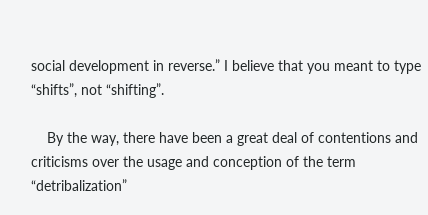social development in reverse.” I believe that you meant to type “shifts”, not “shifting”.

    By the way, there have been a great deal of contentions and criticisms over the usage and conception of the term “detribalization”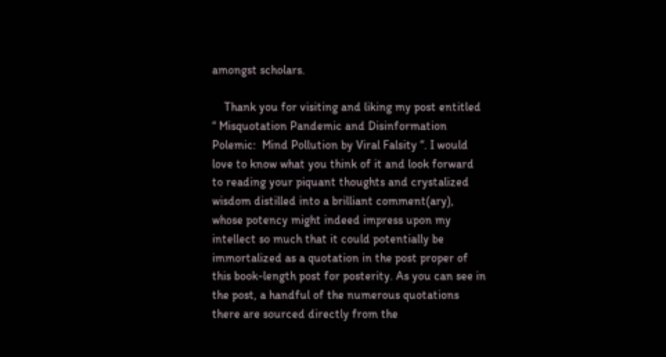amongst scholars.

    Thank you for visiting and liking my post entitled “ Misquotation Pandemic and Disinformation Polemic:  Mind Pollution by Viral Falsity “. I would love to know what you think of it and look forward to reading your piquant thoughts and crystalized wisdom distilled into a brilliant comment(ary), whose potency might indeed impress upon my intellect so much that it could potentially be immortalized as a quotation in the post proper of this book-length post for posterity. As you can see in the post, a handful of the numerous quotations there are sourced directly from the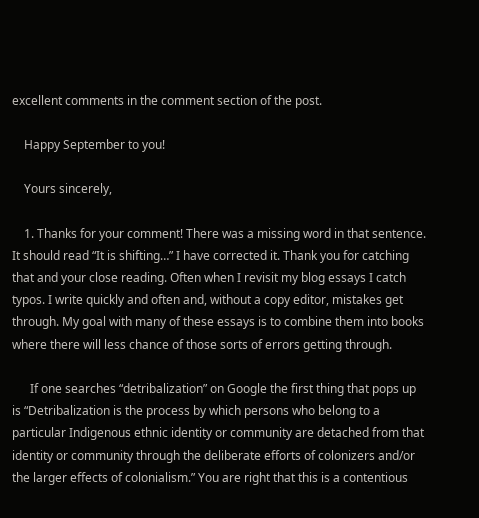excellent comments in the comment section of the post.

    Happy September to you!

    Yours sincerely,

    1. Thanks for your comment! There was a missing word in that sentence. It should read “It is shifting…” I have corrected it. Thank you for catching that and your close reading. Often when I revisit my blog essays I catch typos. I write quickly and often and, without a copy editor, mistakes get through. My goal with many of these essays is to combine them into books where there will less chance of those sorts of errors getting through.

      If one searches “detribalization” on Google the first thing that pops up is “Detribalization is the process by which persons who belong to a particular Indigenous ethnic identity or community are detached from that identity or community through the deliberate efforts of colonizers and/or the larger effects of colonialism.” You are right that this is a contentious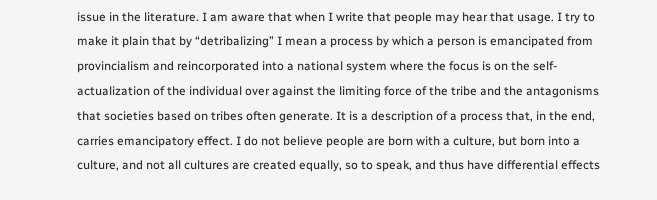issue in the literature. I am aware that when I write that people may hear that usage. I try to make it plain that by “detribalizing” I mean a process by which a person is emancipated from provincialism and reincorporated into a national system where the focus is on the self-actualization of the individual over against the limiting force of the tribe and the antagonisms that societies based on tribes often generate. It is a description of a process that, in the end, carries emancipatory effect. I do not believe people are born with a culture, but born into a culture, and not all cultures are created equally, so to speak, and thus have differential effects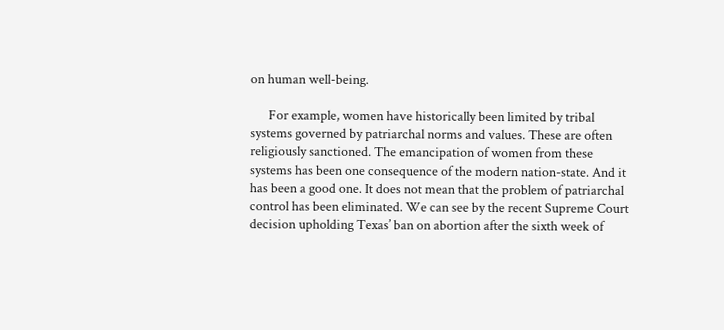on human well-being.

      For example, women have historically been limited by tribal systems governed by patriarchal norms and values. These are often religiously sanctioned. The emancipation of women from these systems has been one consequence of the modern nation-state. And it has been a good one. It does not mean that the problem of patriarchal control has been eliminated. We can see by the recent Supreme Court decision upholding Texas’ ban on abortion after the sixth week of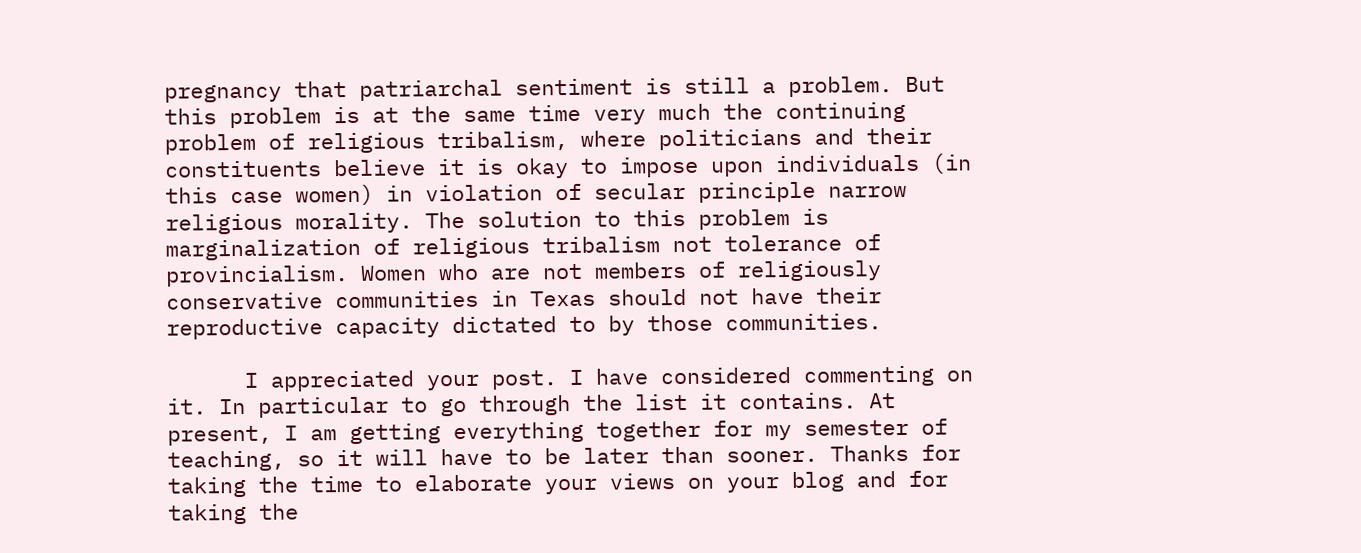pregnancy that patriarchal sentiment is still a problem. But this problem is at the same time very much the continuing problem of religious tribalism, where politicians and their constituents believe it is okay to impose upon individuals (in this case women) in violation of secular principle narrow religious morality. The solution to this problem is marginalization of religious tribalism not tolerance of provincialism. Women who are not members of religiously conservative communities in Texas should not have their reproductive capacity dictated to by those communities.

      I appreciated your post. I have considered commenting on it. In particular to go through the list it contains. At present, I am getting everything together for my semester of teaching, so it will have to be later than sooner. Thanks for taking the time to elaborate your views on your blog and for taking the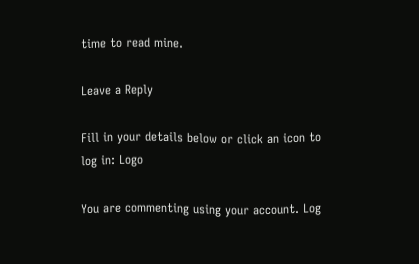time to read mine.

Leave a Reply

Fill in your details below or click an icon to log in: Logo

You are commenting using your account. Log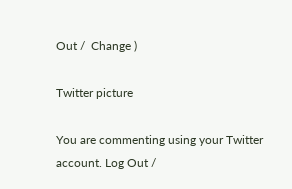Out /  Change )

Twitter picture

You are commenting using your Twitter account. Log Out /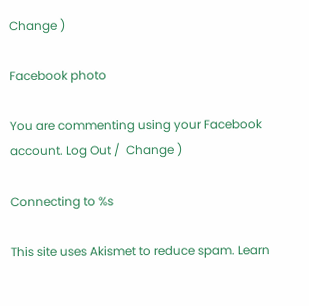Change )

Facebook photo

You are commenting using your Facebook account. Log Out /  Change )

Connecting to %s

This site uses Akismet to reduce spam. Learn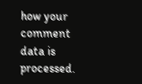how your comment data is processed.